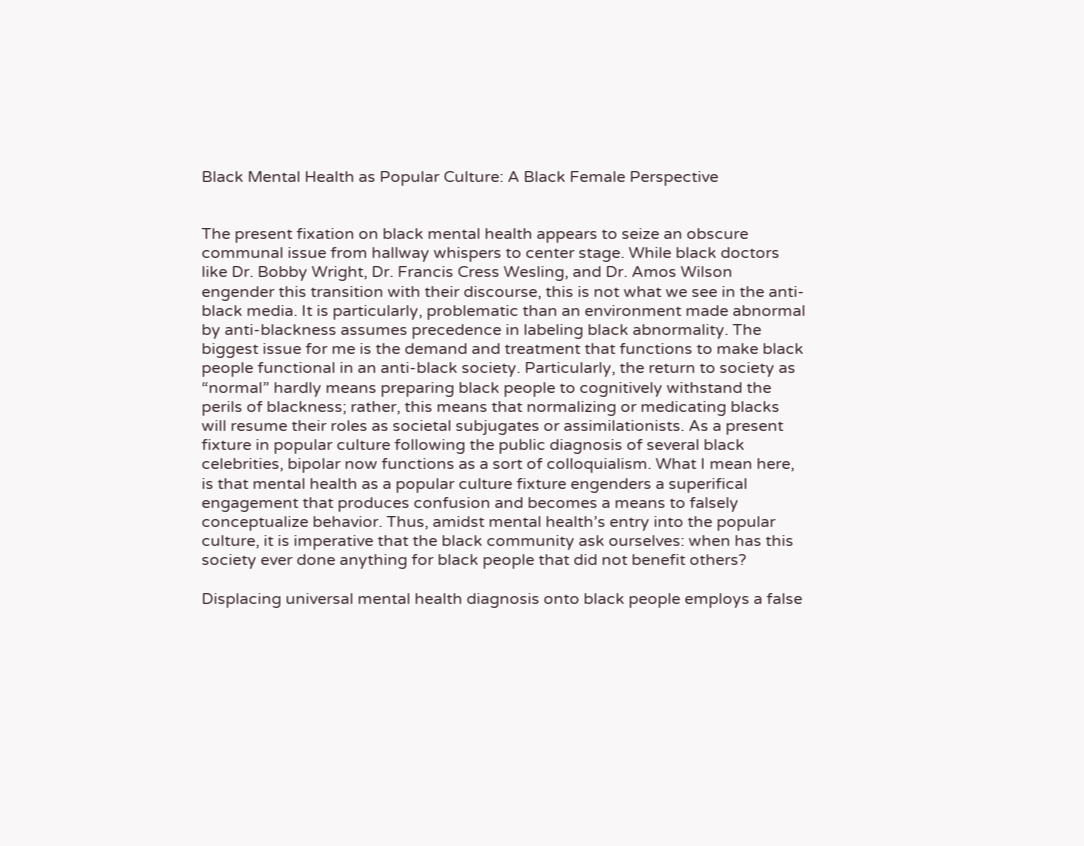Black Mental Health as Popular Culture: A Black Female Perspective


The present fixation on black mental health appears to seize an obscure communal issue from hallway whispers to center stage. While black doctors like Dr. Bobby Wright, Dr. Francis Cress Wesling, and Dr. Amos Wilson engender this transition with their discourse, this is not what we see in the anti-black media. It is particularly, problematic than an environment made abnormal by anti-blackness assumes precedence in labeling black abnormality. The biggest issue for me is the demand and treatment that functions to make black people functional in an anti-black society. Particularly, the return to society as “normal” hardly means preparing black people to cognitively withstand the perils of blackness; rather, this means that normalizing or medicating blacks will resume their roles as societal subjugates or assimilationists. As a present fixture in popular culture following the public diagnosis of several black celebrities, bipolar now functions as a sort of colloquialism. What I mean here, is that mental health as a popular culture fixture engenders a superifical engagement that produces confusion and becomes a means to falsely conceptualize behavior. Thus, amidst mental health’s entry into the popular culture, it is imperative that the black community ask ourselves: when has this society ever done anything for black people that did not benefit others?

Displacing universal mental health diagnosis onto black people employs a false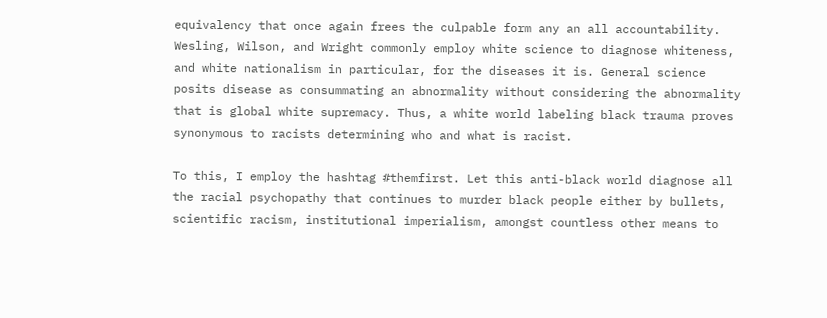equivalency that once again frees the culpable form any an all accountability. Wesling, Wilson, and Wright commonly employ white science to diagnose whiteness, and white nationalism in particular, for the diseases it is. General science posits disease as consummating an abnormality without considering the abnormality that is global white supremacy. Thus, a white world labeling black trauma proves synonymous to racists determining who and what is racist.

To this, I employ the hashtag #themfirst. Let this anti-black world diagnose all the racial psychopathy that continues to murder black people either by bullets, scientific racism, institutional imperialism, amongst countless other means to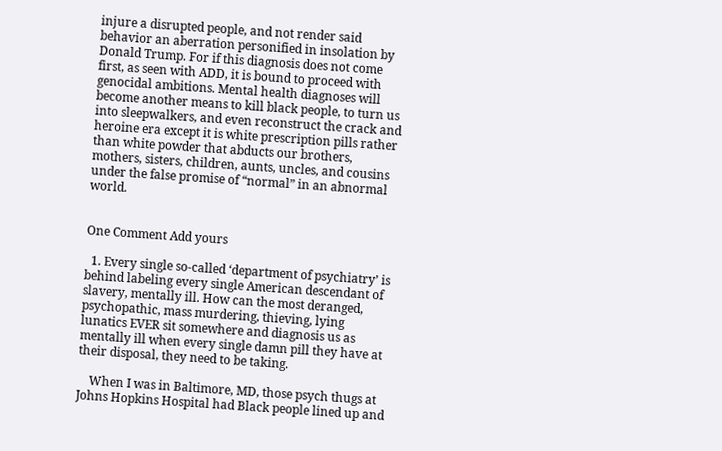injure a disrupted people, and not render said behavior an aberration personified in insolation by Donald Trump. For if this diagnosis does not come first, as seen with ADD, it is bound to proceed with genocidal ambitions. Mental health diagnoses will become another means to kill black people, to turn us into sleepwalkers, and even reconstruct the crack and heroine era except it is white prescription pills rather than white powder that abducts our brothers, mothers, sisters, children, aunts, uncles, and cousins under the false promise of “normal” in an abnormal world.


One Comment Add yours

  1. Every single so-called ‘department of psychiatry’ is behind labeling every single American descendant of slavery, mentally ill. How can the most deranged, psychopathic, mass murdering, thieving, lying lunatics EVER sit somewhere and diagnosis us as mentally ill when every single damn pill they have at their disposal, they need to be taking.

    When I was in Baltimore, MD, those psych thugs at Johns Hopkins Hospital had Black people lined up and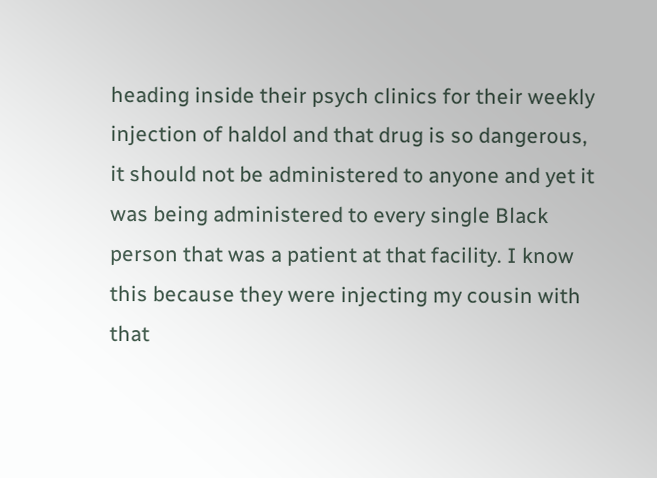heading inside their psych clinics for their weekly injection of haldol and that drug is so dangerous, it should not be administered to anyone and yet it was being administered to every single Black person that was a patient at that facility. I know this because they were injecting my cousin with that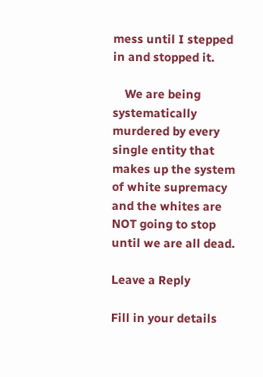mess until I stepped in and stopped it.

    We are being systematically murdered by every single entity that makes up the system of white supremacy and the whites are NOT going to stop until we are all dead.

Leave a Reply

Fill in your details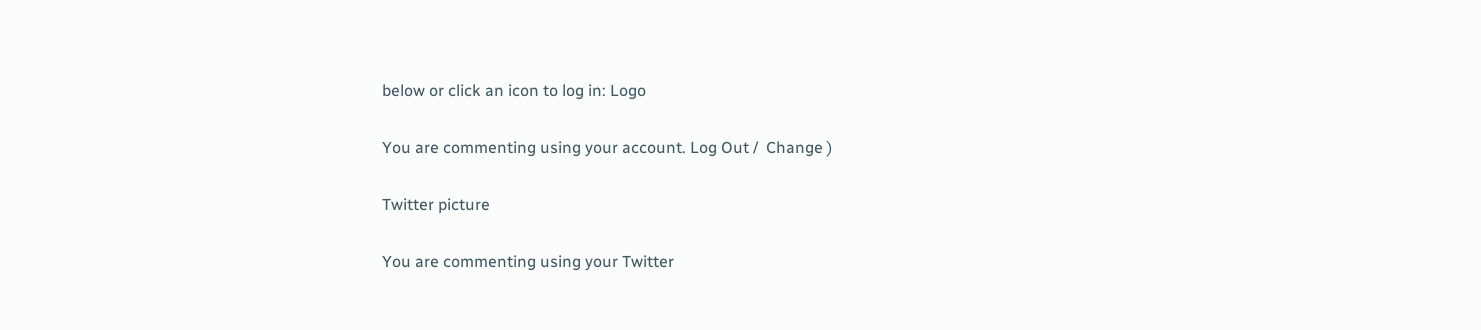below or click an icon to log in: Logo

You are commenting using your account. Log Out /  Change )

Twitter picture

You are commenting using your Twitter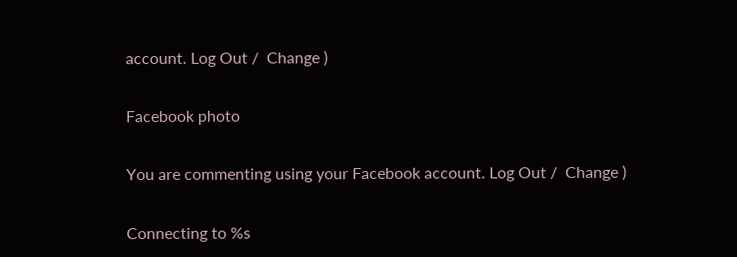account. Log Out /  Change )

Facebook photo

You are commenting using your Facebook account. Log Out /  Change )

Connecting to %s